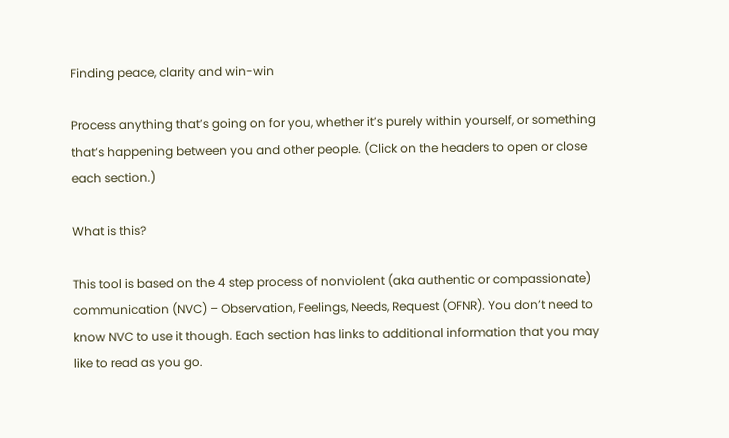Finding peace, clarity and win-win

Process anything that’s going on for you, whether it’s purely within yourself, or something that’s happening between you and other people. (Click on the headers to open or close each section.)

What is this?

This tool is based on the 4 step process of nonviolent (aka authentic or compassionate) communication (NVC) – Observation, Feelings, Needs, Request (OFNR). You don’t need to know NVC to use it though. Each section has links to additional information that you may like to read as you go.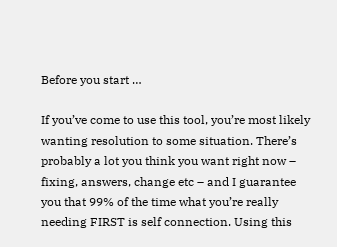Before you start …

If you’ve come to use this tool, you’re most likely wanting resolution to some situation. There’s probably a lot you think you want right now – fixing, answers, change etc – and I guarantee you that 99% of the time what you’re really needing FIRST is self connection. Using this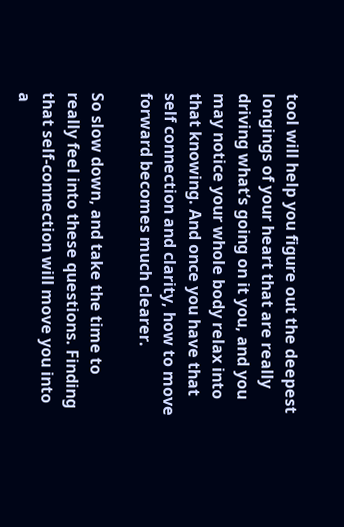tool will help you figure out the deepest longings of your heart that are really driving what’s going on it you, and you may notice your whole body relax into that knowing. And once you have that self connection and clarity, how to move forward becomes much clearer.

So slow down, and take the time to really feel into these questions. Finding that self-connection will move you into a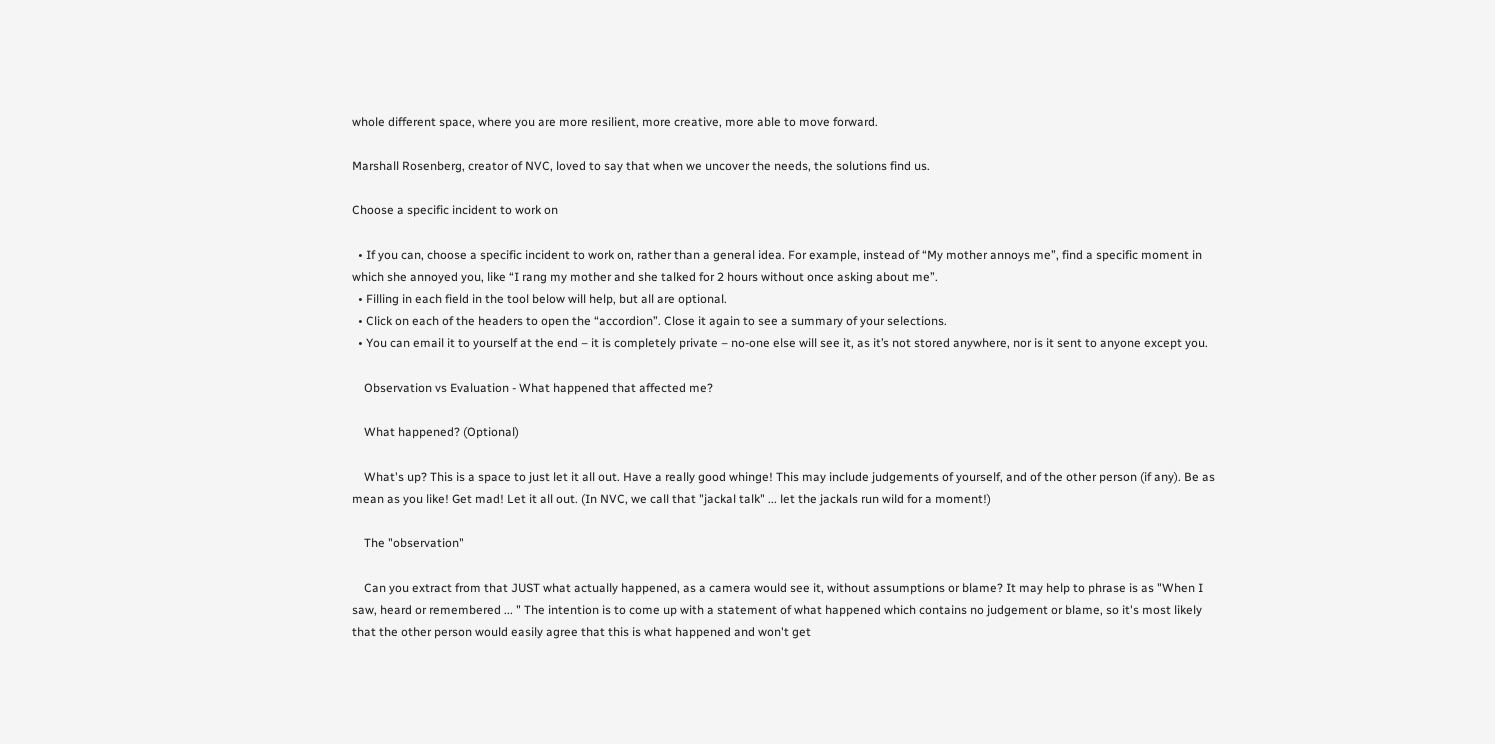whole different space, where you are more resilient, more creative, more able to move forward.

Marshall Rosenberg, creator of NVC, loved to say that when we uncover the needs, the solutions find us.

Choose a specific incident to work on

  • If you can, choose a specific incident to work on, rather than a general idea. For example, instead of “My mother annoys me”, find a specific moment in which she annoyed you, like “I rang my mother and she talked for 2 hours without once asking about me”.
  • Filling in each field in the tool below will help, but all are optional.
  • Click on each of the headers to open the “accordion”. Close it again to see a summary of your selections.
  • You can email it to yourself at the end – it is completely private – no-one else will see it, as it’s not stored anywhere, nor is it sent to anyone except you.

    Observation vs Evaluation - What happened that affected me?

    What happened? (Optional)

    What's up? This is a space to just let it all out. Have a really good whinge! This may include judgements of yourself, and of the other person (if any). Be as mean as you like! Get mad! Let it all out. (In NVC, we call that "jackal talk" ... let the jackals run wild for a moment!)

    The "observation"

    Can you extract from that JUST what actually happened, as a camera would see it, without assumptions or blame? It may help to phrase is as "When I saw, heard or remembered ... " The intention is to come up with a statement of what happened which contains no judgement or blame, so it's most likely that the other person would easily agree that this is what happened and won't get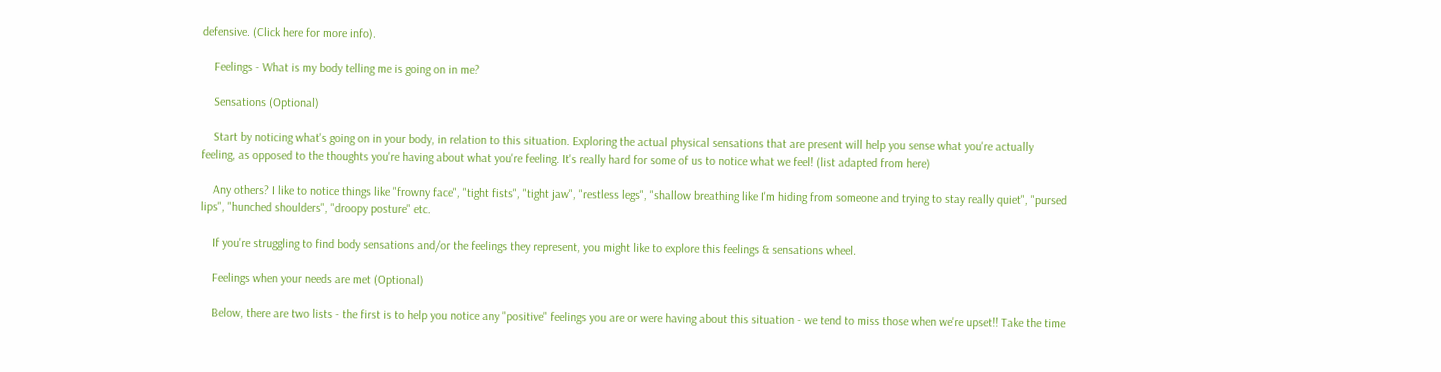defensive. (Click here for more info).

    Feelings - What is my body telling me is going on in me?

    Sensations (Optional)

    Start by noticing what's going on in your body, in relation to this situation. Exploring the actual physical sensations that are present will help you sense what you're actually feeling, as opposed to the thoughts you're having about what you're feeling. It's really hard for some of us to notice what we feel! (list adapted from here)

    Any others? I like to notice things like "frowny face", "tight fists", "tight jaw", "restless legs", "shallow breathing like I'm hiding from someone and trying to stay really quiet", "pursed lips", "hunched shoulders", "droopy posture" etc.

    If you're struggling to find body sensations and/or the feelings they represent, you might like to explore this feelings & sensations wheel.

    Feelings when your needs are met (Optional)

    Below, there are two lists - the first is to help you notice any "positive" feelings you are or were having about this situation - we tend to miss those when we're upset!! Take the time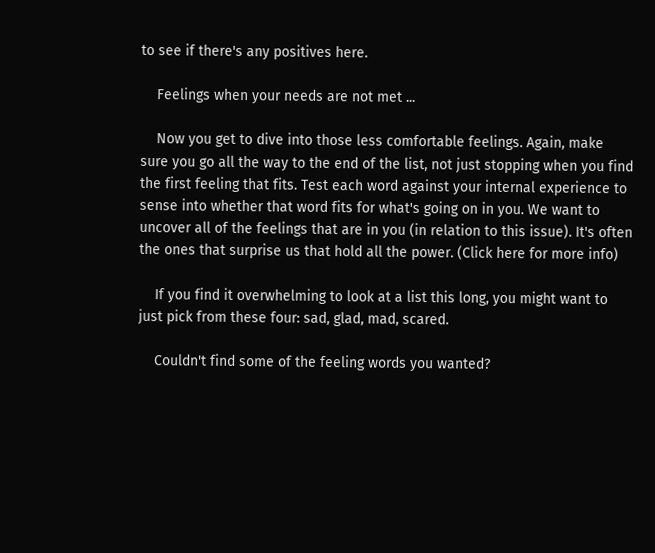to see if there's any positives here.

    Feelings when your needs are not met ...

    Now you get to dive into those less comfortable feelings. Again, make sure you go all the way to the end of the list, not just stopping when you find the first feeling that fits. Test each word against your internal experience to sense into whether that word fits for what's going on in you. We want to uncover all of the feelings that are in you (in relation to this issue). It's often the ones that surprise us that hold all the power. (Click here for more info)

    If you find it overwhelming to look at a list this long, you might want to just pick from these four: sad, glad, mad, scared.

    Couldn't find some of the feeling words you wanted?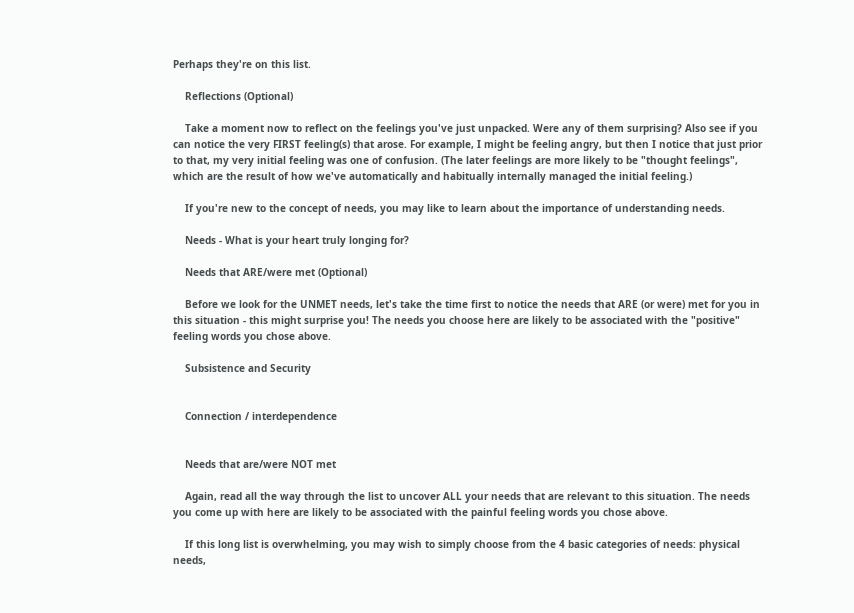Perhaps they're on this list.

    Reflections (Optional)

    Take a moment now to reflect on the feelings you've just unpacked. Were any of them surprising? Also see if you can notice the very FIRST feeling(s) that arose. For example, I might be feeling angry, but then I notice that just prior to that, my very initial feeling was one of confusion. (The later feelings are more likely to be "thought feelings", which are the result of how we've automatically and habitually internally managed the initial feeling.)

    If you're new to the concept of needs, you may like to learn about the importance of understanding needs.

    Needs - What is your heart truly longing for?

    Needs that ARE/were met (Optional)

    Before we look for the UNMET needs, let's take the time first to notice the needs that ARE (or were) met for you in this situation - this might surprise you! The needs you choose here are likely to be associated with the "positive" feeling words you chose above.

    Subsistence and Security


    Connection / interdependence


    Needs that are/were NOT met

    Again, read all the way through the list to uncover ALL your needs that are relevant to this situation. The needs you come up with here are likely to be associated with the painful feeling words you chose above.

    If this long list is overwhelming, you may wish to simply choose from the 4 basic categories of needs: physical needs,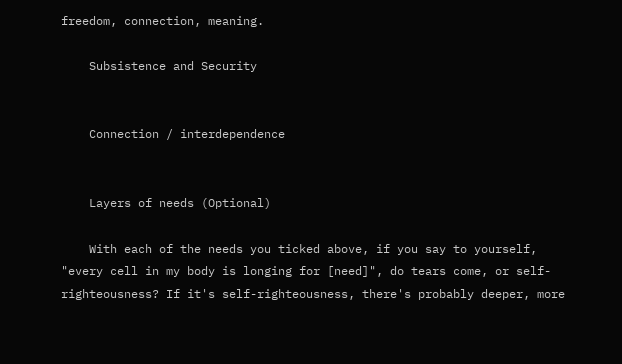freedom, connection, meaning.

    Subsistence and Security


    Connection / interdependence


    Layers of needs (Optional)

    With each of the needs you ticked above, if you say to yourself, "every cell in my body is longing for [need]", do tears come, or self-righteousness? If it's self-righteousness, there's probably deeper, more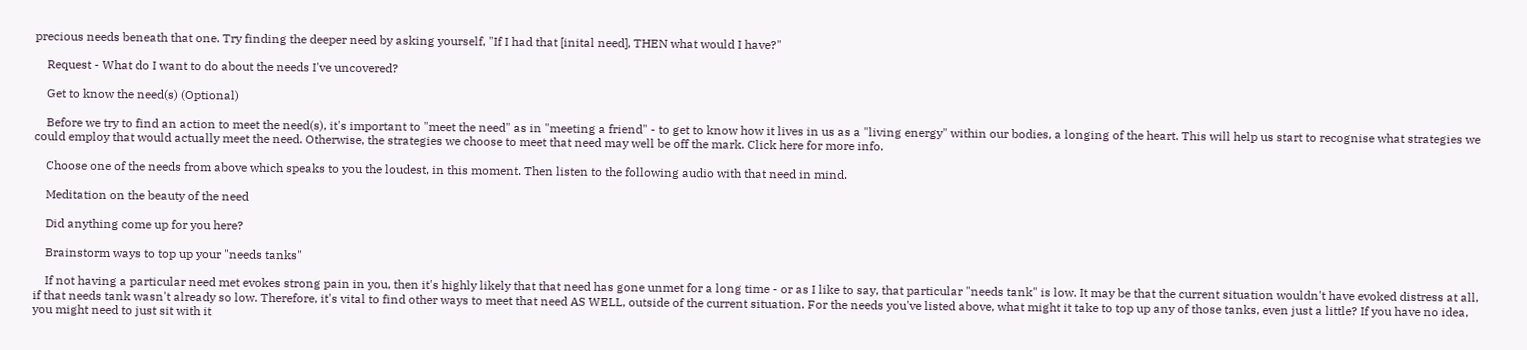precious needs beneath that one. Try finding the deeper need by asking yourself, "If I had that [inital need], THEN what would I have?"

    Request - What do I want to do about the needs I've uncovered?

    Get to know the need(s) (Optional)

    Before we try to find an action to meet the need(s), it's important to "meet the need" as in "meeting a friend" - to get to know how it lives in us as a "living energy" within our bodies, a longing of the heart. This will help us start to recognise what strategies we could employ that would actually meet the need. Otherwise, the strategies we choose to meet that need may well be off the mark. Click here for more info.

    Choose one of the needs from above which speaks to you the loudest, in this moment. Then listen to the following audio with that need in mind.

    Meditation on the beauty of the need

    Did anything come up for you here?

    Brainstorm ways to top up your "needs tanks"

    If not having a particular need met evokes strong pain in you, then it's highly likely that that need has gone unmet for a long time - or as I like to say, that particular "needs tank" is low. It may be that the current situation wouldn't have evoked distress at all, if that needs tank wasn't already so low. Therefore, it's vital to find other ways to meet that need AS WELL, outside of the current situation. For the needs you've listed above, what might it take to top up any of those tanks, even just a little? If you have no idea, you might need to just sit with it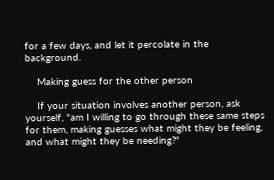for a few days, and let it percolate in the background.

    Making guess for the other person

    If your situation involves another person, ask yourself, "am I willing to go through these same steps for them, making guesses what might they be feeling, and what might they be needing?"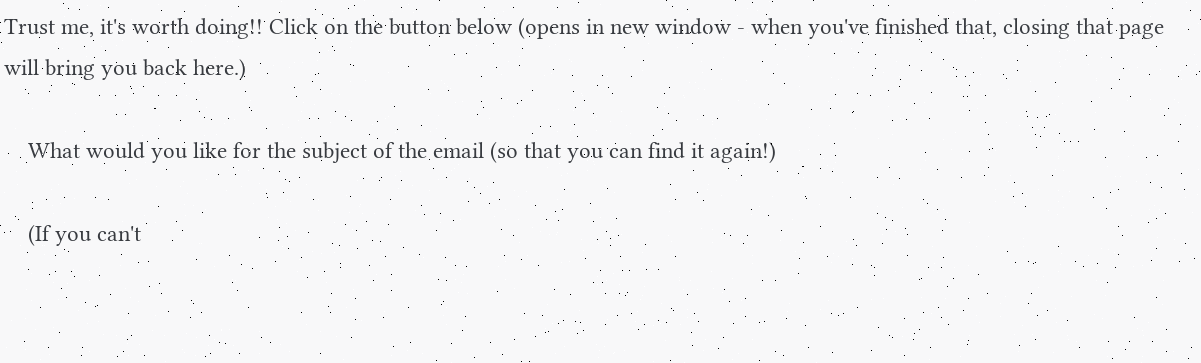Trust me, it's worth doing!! Click on the button below (opens in new window - when you've finished that, closing that page will bring you back here.)

    What would you like for the subject of the email (so that you can find it again!)

    (If you can't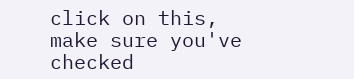click on this, make sure you've checked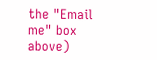the "Email me" box above)